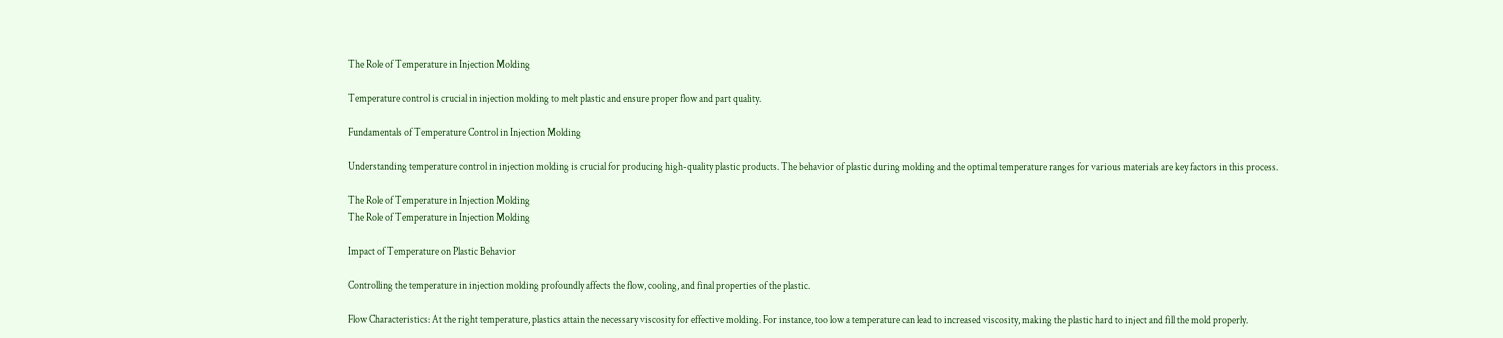The Role of Temperature in Injection Molding

Temperature control is crucial in injection molding to melt plastic and ensure proper flow and part quality.

Fundamentals of Temperature Control in Injection Molding

Understanding temperature control in injection molding is crucial for producing high-quality plastic products. The behavior of plastic during molding and the optimal temperature ranges for various materials are key factors in this process.

The Role of Temperature in Injection Molding
The Role of Temperature in Injection Molding

Impact of Temperature on Plastic Behavior

Controlling the temperature in injection molding profoundly affects the flow, cooling, and final properties of the plastic.

Flow Characteristics: At the right temperature, plastics attain the necessary viscosity for effective molding. For instance, too low a temperature can lead to increased viscosity, making the plastic hard to inject and fill the mold properly.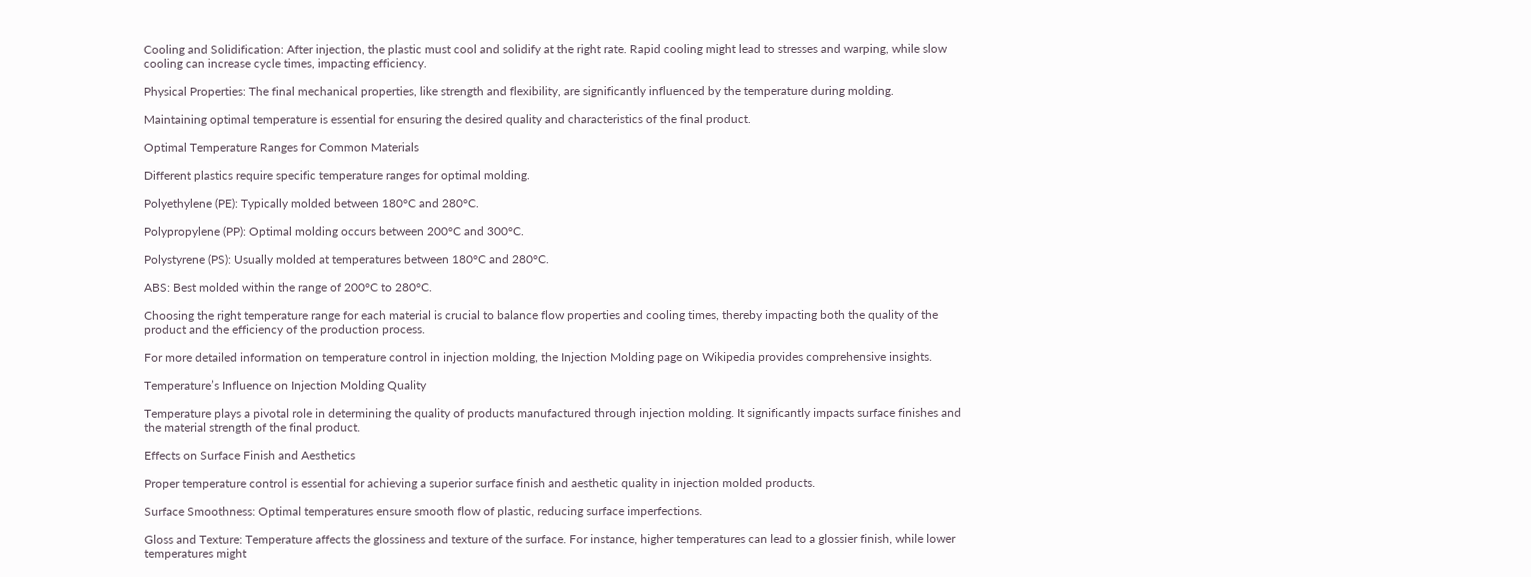Cooling and Solidification: After injection, the plastic must cool and solidify at the right rate. Rapid cooling might lead to stresses and warping, while slow cooling can increase cycle times, impacting efficiency.

Physical Properties: The final mechanical properties, like strength and flexibility, are significantly influenced by the temperature during molding.

Maintaining optimal temperature is essential for ensuring the desired quality and characteristics of the final product.

Optimal Temperature Ranges for Common Materials

Different plastics require specific temperature ranges for optimal molding.

Polyethylene (PE): Typically molded between 180°C and 280°C.

Polypropylene (PP): Optimal molding occurs between 200°C and 300°C.

Polystyrene (PS): Usually molded at temperatures between 180°C and 280°C.

ABS: Best molded within the range of 200°C to 280°C.

Choosing the right temperature range for each material is crucial to balance flow properties and cooling times, thereby impacting both the quality of the product and the efficiency of the production process.

For more detailed information on temperature control in injection molding, the Injection Molding page on Wikipedia provides comprehensive insights.

Temperature’s Influence on Injection Molding Quality

Temperature plays a pivotal role in determining the quality of products manufactured through injection molding. It significantly impacts surface finishes and the material strength of the final product.

Effects on Surface Finish and Aesthetics

Proper temperature control is essential for achieving a superior surface finish and aesthetic quality in injection molded products.

Surface Smoothness: Optimal temperatures ensure smooth flow of plastic, reducing surface imperfections.

Gloss and Texture: Temperature affects the glossiness and texture of the surface. For instance, higher temperatures can lead to a glossier finish, while lower temperatures might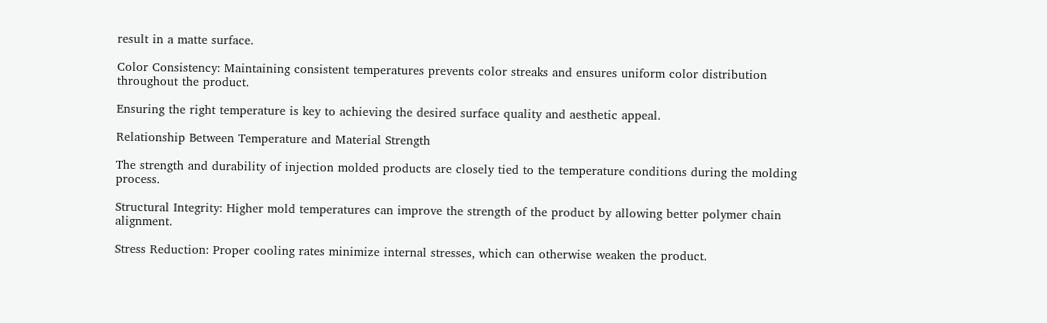result in a matte surface.

Color Consistency: Maintaining consistent temperatures prevents color streaks and ensures uniform color distribution throughout the product.

Ensuring the right temperature is key to achieving the desired surface quality and aesthetic appeal.

Relationship Between Temperature and Material Strength

The strength and durability of injection molded products are closely tied to the temperature conditions during the molding process.

Structural Integrity: Higher mold temperatures can improve the strength of the product by allowing better polymer chain alignment.

Stress Reduction: Proper cooling rates minimize internal stresses, which can otherwise weaken the product.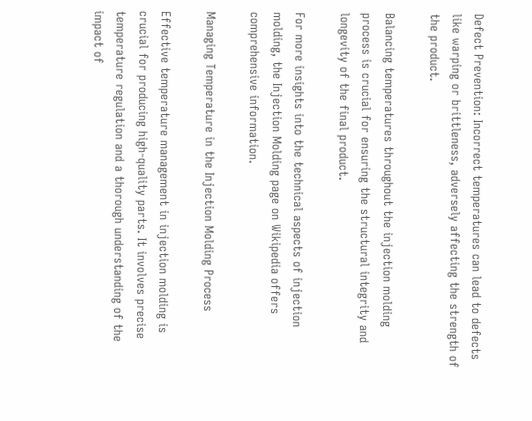Defect Prevention: Incorrect temperatures can lead to defects like warping or brittleness, adversely affecting the strength of the product.

Balancing temperatures throughout the injection molding process is crucial for ensuring the structural integrity and longevity of the final product.

For more insights into the technical aspects of injection molding, the Injection Molding page on Wikipedia offers comprehensive information.

Managing Temperature in the Injection Molding Process

Effective temperature management in injection molding is crucial for producing high-quality parts. It involves precise temperature regulation and a thorough understanding of the impact of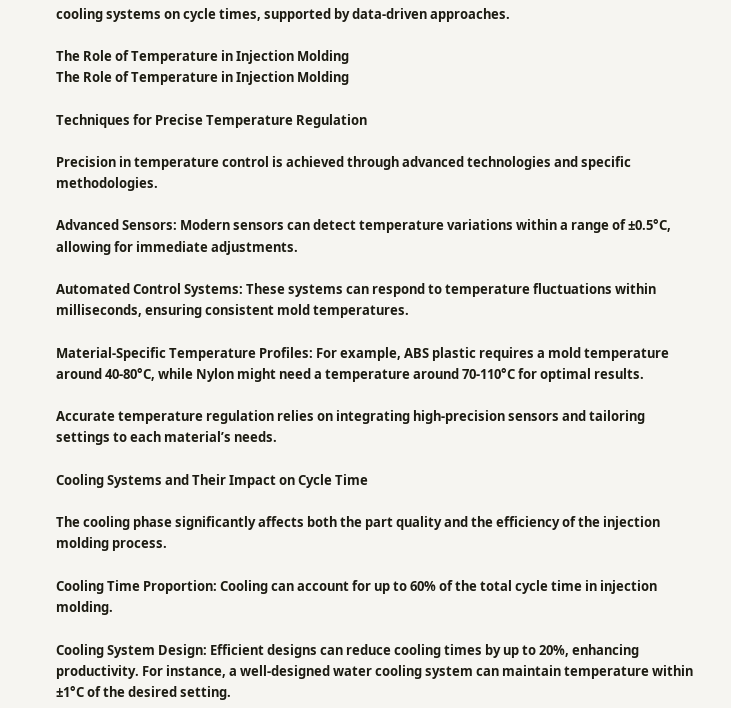cooling systems on cycle times, supported by data-driven approaches.

The Role of Temperature in Injection Molding
The Role of Temperature in Injection Molding

Techniques for Precise Temperature Regulation

Precision in temperature control is achieved through advanced technologies and specific methodologies.

Advanced Sensors: Modern sensors can detect temperature variations within a range of ±0.5°C, allowing for immediate adjustments.

Automated Control Systems: These systems can respond to temperature fluctuations within milliseconds, ensuring consistent mold temperatures.

Material-Specific Temperature Profiles: For example, ABS plastic requires a mold temperature around 40-80°C, while Nylon might need a temperature around 70-110°C for optimal results.

Accurate temperature regulation relies on integrating high-precision sensors and tailoring settings to each material’s needs.

Cooling Systems and Their Impact on Cycle Time

The cooling phase significantly affects both the part quality and the efficiency of the injection molding process.

Cooling Time Proportion: Cooling can account for up to 60% of the total cycle time in injection molding.

Cooling System Design: Efficient designs can reduce cooling times by up to 20%, enhancing productivity. For instance, a well-designed water cooling system can maintain temperature within ±1°C of the desired setting.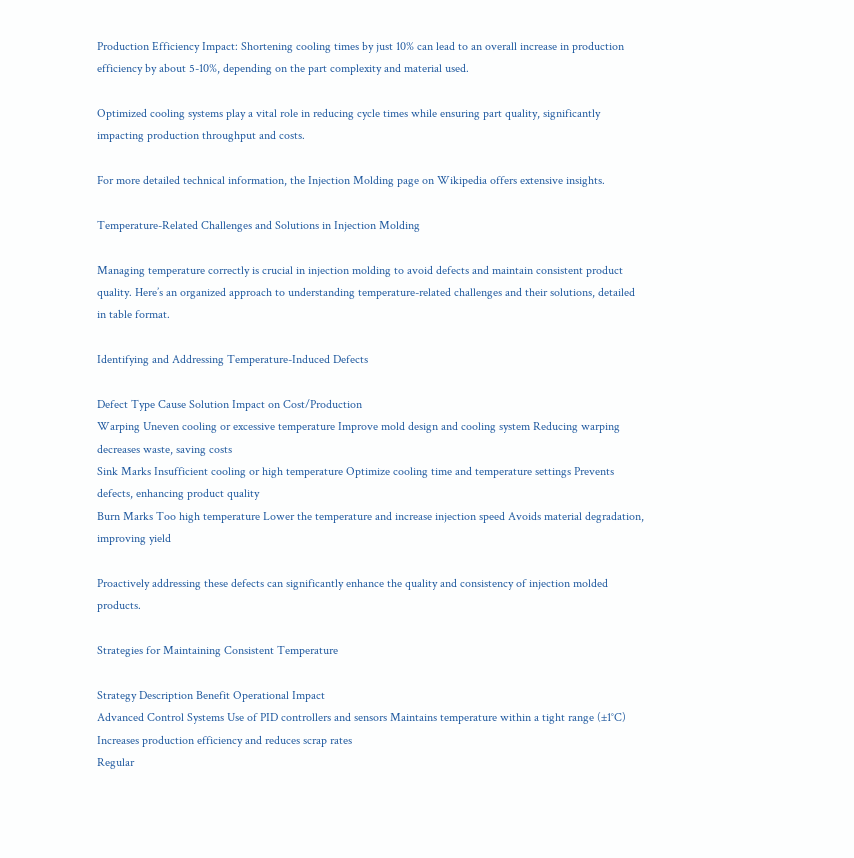Production Efficiency Impact: Shortening cooling times by just 10% can lead to an overall increase in production efficiency by about 5-10%, depending on the part complexity and material used.

Optimized cooling systems play a vital role in reducing cycle times while ensuring part quality, significantly impacting production throughput and costs.

For more detailed technical information, the Injection Molding page on Wikipedia offers extensive insights.

Temperature-Related Challenges and Solutions in Injection Molding

Managing temperature correctly is crucial in injection molding to avoid defects and maintain consistent product quality. Here’s an organized approach to understanding temperature-related challenges and their solutions, detailed in table format.

Identifying and Addressing Temperature-Induced Defects

Defect Type Cause Solution Impact on Cost/Production
Warping Uneven cooling or excessive temperature Improve mold design and cooling system Reducing warping decreases waste, saving costs
Sink Marks Insufficient cooling or high temperature Optimize cooling time and temperature settings Prevents defects, enhancing product quality
Burn Marks Too high temperature Lower the temperature and increase injection speed Avoids material degradation, improving yield

Proactively addressing these defects can significantly enhance the quality and consistency of injection molded products.

Strategies for Maintaining Consistent Temperature

Strategy Description Benefit Operational Impact
Advanced Control Systems Use of PID controllers and sensors Maintains temperature within a tight range (±1°C) Increases production efficiency and reduces scrap rates
Regular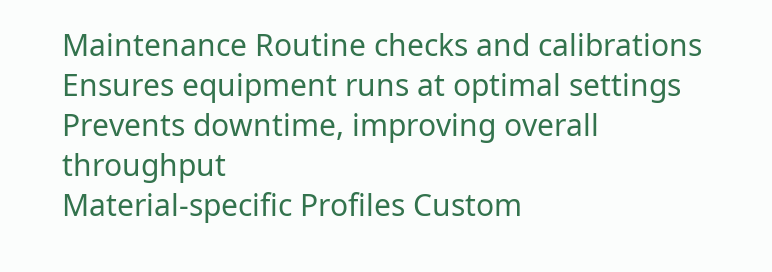Maintenance Routine checks and calibrations Ensures equipment runs at optimal settings Prevents downtime, improving overall throughput
Material-specific Profiles Custom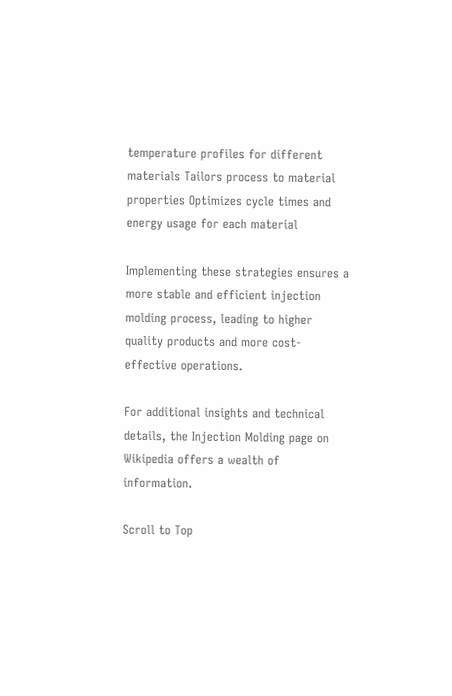temperature profiles for different materials Tailors process to material properties Optimizes cycle times and energy usage for each material

Implementing these strategies ensures a more stable and efficient injection molding process, leading to higher quality products and more cost-effective operations.

For additional insights and technical details, the Injection Molding page on Wikipedia offers a wealth of information.

Scroll to Top